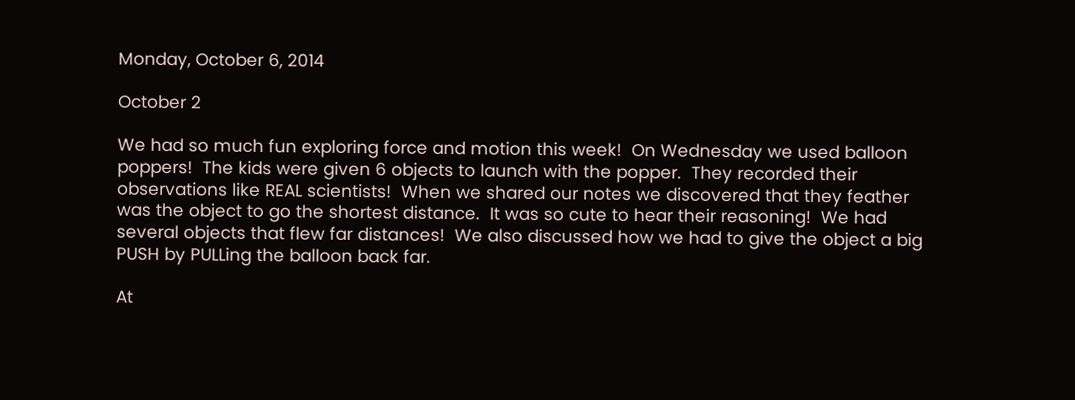Monday, October 6, 2014

October 2

We had so much fun exploring force and motion this week!  On Wednesday we used balloon poppers!  The kids were given 6 objects to launch with the popper.  They recorded their observations like REAL scientists!  When we shared our notes we discovered that they feather was the object to go the shortest distance.  It was so cute to hear their reasoning!  We had several objects that flew far distances!  We also discussed how we had to give the object a big PUSH by PULLing the balloon back far.

At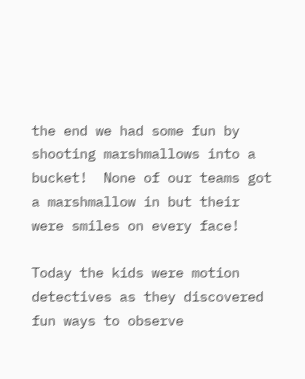the end we had some fun by shooting marshmallows into a bucket!  None of our teams got a marshmallow in but their were smiles on every face!

Today the kids were motion detectives as they discovered fun ways to observe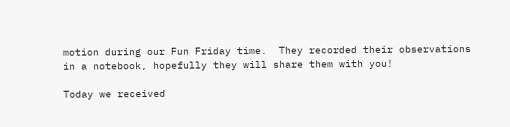motion during our Fun Friday time.  They recorded their observations in a notebook, hopefully they will share them with you!

Today we received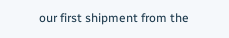our first shipment from the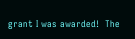grant I was awarded!  The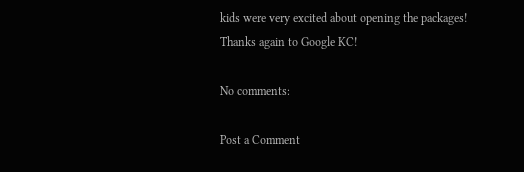kids were very excited about opening the packages!  Thanks again to Google KC!

No comments:

Post a Comment